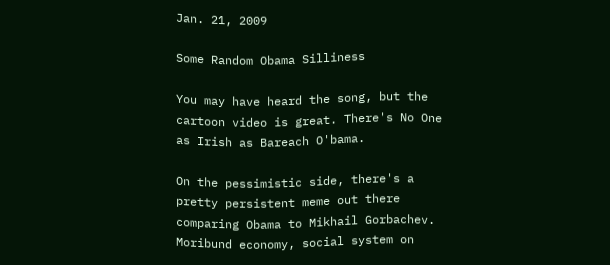Jan. 21, 2009

Some Random Obama Silliness

You may have heard the song, but the cartoon video is great. There's No One as Irish as Bareach O'bama.

On the pessimistic side, there's a pretty persistent meme out there comparing Obama to Mikhail Gorbachev. Moribund economy, social system on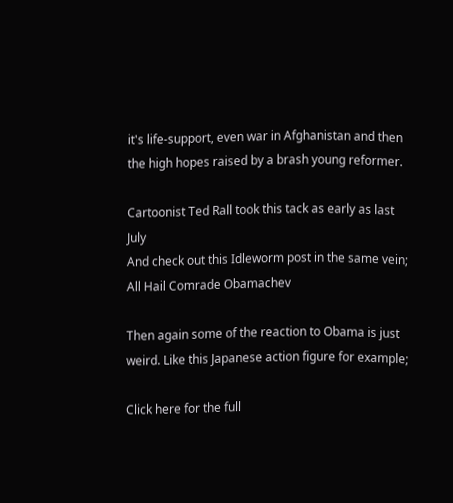it's life-support, even war in Afghanistan and then the high hopes raised by a brash young reformer.

Cartoonist Ted Rall took this tack as early as last July
And check out this Idleworm post in the same vein; All Hail Comrade Obamachev

Then again some of the reaction to Obama is just weird. Like this Japanese action figure for example;

Click here for the full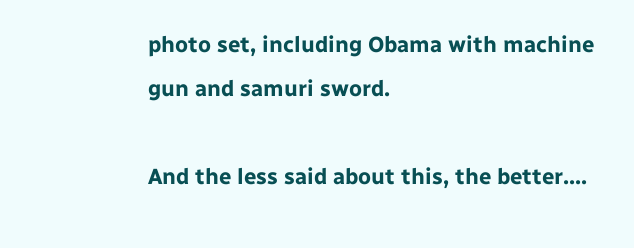photo set, including Obama with machine gun and samuri sword.

And the less said about this, the better....